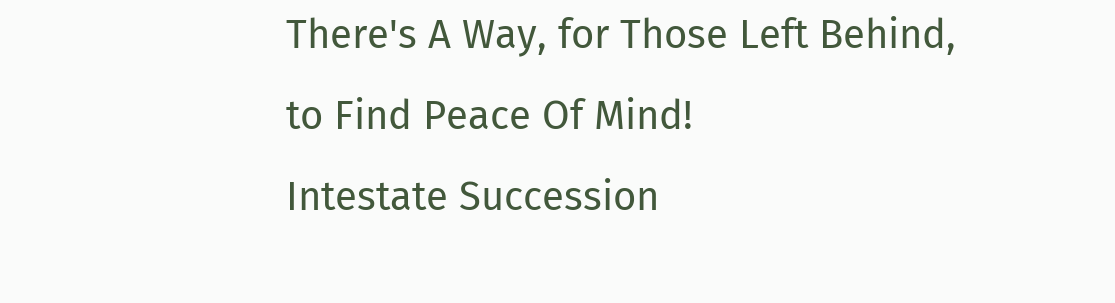There's A Way, for Those Left Behind, to Find Peace Of Mind!
Intestate Succession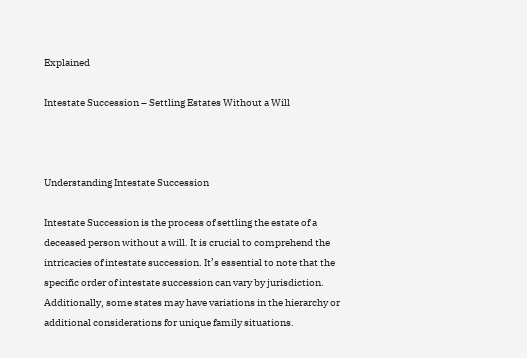Explained

Intestate Succession – Settling Estates Without a Will



Understanding Intestate Succession

Intestate Succession is the process of settling the estate of a deceased person without a will. It is crucial to comprehend the intricacies of intestate succession. It’s essential to note that the specific order of intestate succession can vary by jurisdiction. Additionally, some states may have variations in the hierarchy or additional considerations for unique family situations.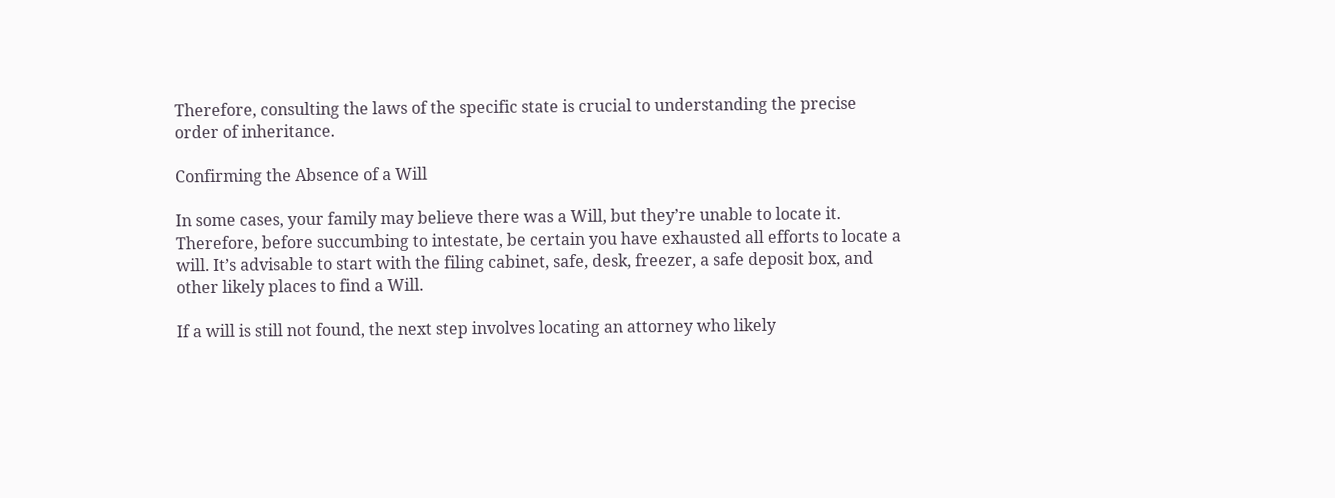Therefore, consulting the laws of the specific state is crucial to understanding the precise order of inheritance.

Confirming the Absence of a Will

In some cases, your family may believe there was a Will, but they’re unable to locate it. Therefore, before succumbing to intestate, be certain you have exhausted all efforts to locate a will. It’s advisable to start with the filing cabinet, safe, desk, freezer, a safe deposit box, and other likely places to find a Will.

If a will is still not found, the next step involves locating an attorney who likely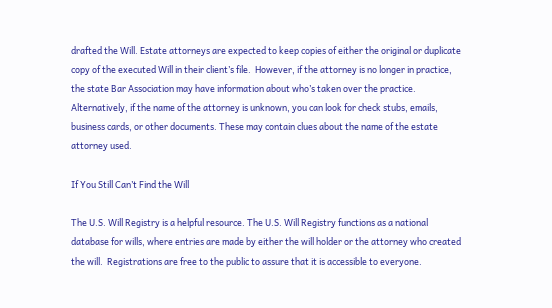drafted the Will. Estate attorneys are expected to keep copies of either the original or duplicate copy of the executed Will in their client’s file.  However, if the attorney is no longer in practice, the state Bar Association may have information about who’s taken over the practice. Alternatively, if the name of the attorney is unknown, you can look for check stubs, emails, business cards, or other documents. These may contain clues about the name of the estate attorney used.

If You Still Can’t Find the Will

The U.S. Will Registry is a helpful resource. The U.S. Will Registry functions as a national database for wills, where entries are made by either the will holder or the attorney who created the will.  Registrations are free to the public to assure that it is accessible to everyone.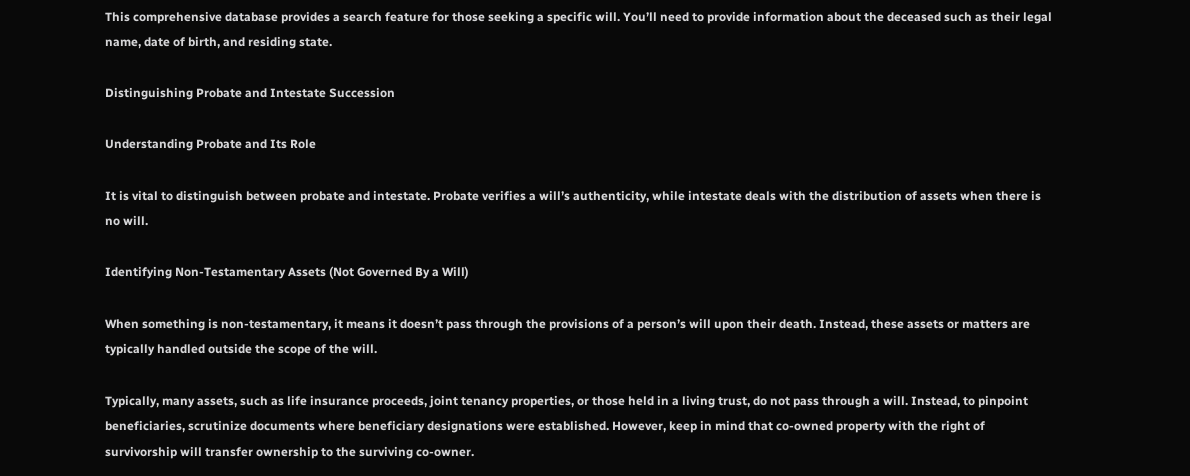This comprehensive database provides a search feature for those seeking a specific will. You’ll need to provide information about the deceased such as their legal name, date of birth, and residing state.

Distinguishing Probate and Intestate Succession

Understanding Probate and Its Role

It is vital to distinguish between probate and intestate. Probate verifies a will’s authenticity, while intestate deals with the distribution of assets when there is no will.

Identifying Non-Testamentary Assets (Not Governed By a Will)

When something is non-testamentary, it means it doesn’t pass through the provisions of a person’s will upon their death. Instead, these assets or matters are typically handled outside the scope of the will.

Typically, many assets, such as life insurance proceeds, joint tenancy properties, or those held in a living trust, do not pass through a will. Instead, to pinpoint beneficiaries, scrutinize documents where beneficiary designations were established. However, keep in mind that co-owned property with the right of survivorship will transfer ownership to the surviving co-owner.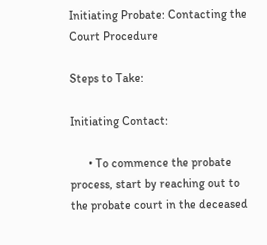Initiating Probate: Contacting the Court Procedure

Steps to Take:

Initiating Contact:

      • To commence the probate process, start by reaching out to the probate court in the deceased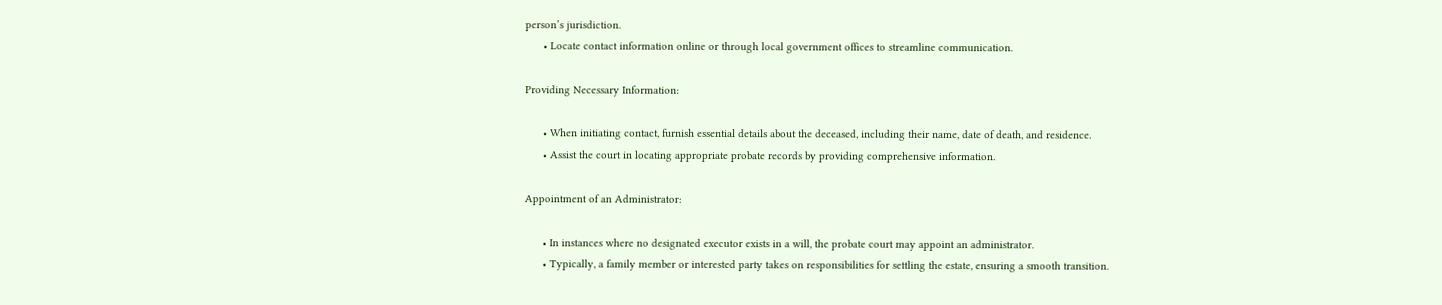person’s jurisdiction.
      • Locate contact information online or through local government offices to streamline communication.

Providing Necessary Information:

      • When initiating contact, furnish essential details about the deceased, including their name, date of death, and residence.
      • Assist the court in locating appropriate probate records by providing comprehensive information.

Appointment of an Administrator:

      • In instances where no designated executor exists in a will, the probate court may appoint an administrator.
      • Typically, a family member or interested party takes on responsibilities for settling the estate, ensuring a smooth transition.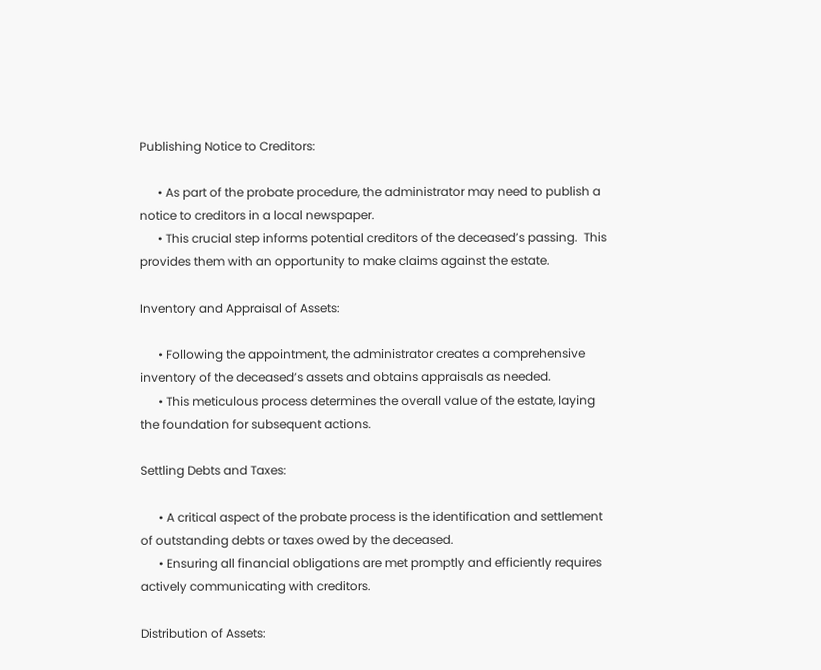Publishing Notice to Creditors:

      • As part of the probate procedure, the administrator may need to publish a notice to creditors in a local newspaper.
      • This crucial step informs potential creditors of the deceased’s passing.  This provides them with an opportunity to make claims against the estate.

Inventory and Appraisal of Assets:

      • Following the appointment, the administrator creates a comprehensive inventory of the deceased’s assets and obtains appraisals as needed.
      • This meticulous process determines the overall value of the estate, laying the foundation for subsequent actions.

Settling Debts and Taxes:

      • A critical aspect of the probate process is the identification and settlement of outstanding debts or taxes owed by the deceased.
      • Ensuring all financial obligations are met promptly and efficiently requires actively communicating with creditors.

Distribution of Assets: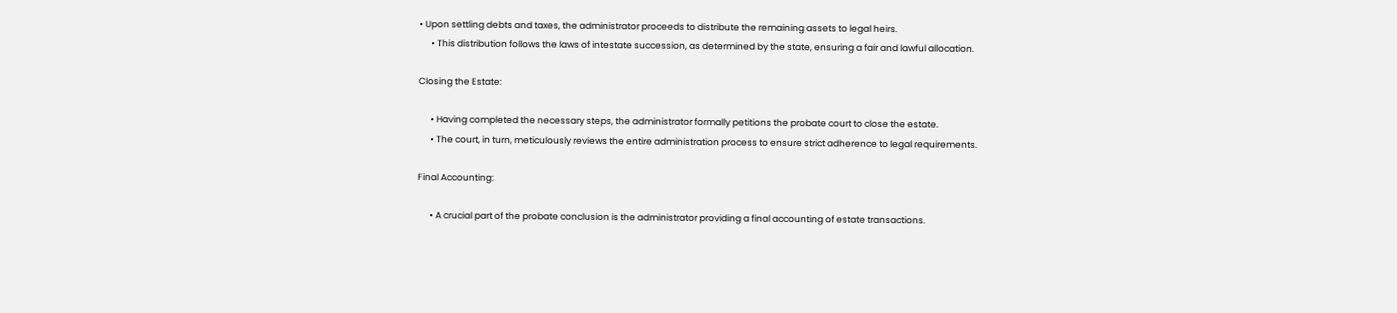• Upon settling debts and taxes, the administrator proceeds to distribute the remaining assets to legal heirs.
      • This distribution follows the laws of intestate succession, as determined by the state, ensuring a fair and lawful allocation.

Closing the Estate:

      • Having completed the necessary steps, the administrator formally petitions the probate court to close the estate.
      • The court, in turn, meticulously reviews the entire administration process to ensure strict adherence to legal requirements.

Final Accounting:

      • A crucial part of the probate conclusion is the administrator providing a final accounting of estate transactions.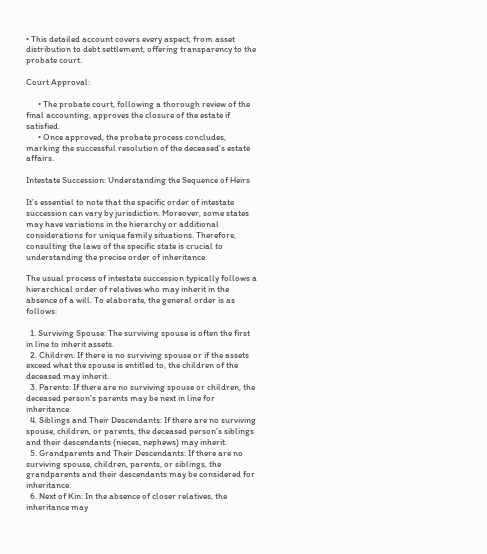• This detailed account covers every aspect, from asset distribution to debt settlement, offering transparency to the probate court.

Court Approval:

      • The probate court, following a thorough review of the final accounting, approves the closure of the estate if satisfied.
      • Once approved, the probate process concludes, marking the successful resolution of the deceased’s estate affairs.

Intestate Succession: Understanding the Sequence of Heirs

It’s essential to note that the specific order of intestate succession can vary by jurisdiction. Moreover, some states may have variations in the hierarchy or additional considerations for unique family situations. Therefore, consulting the laws of the specific state is crucial to understanding the precise order of inheritance.

The usual process of intestate succession typically follows a hierarchical order of relatives who may inherit in the absence of a will. To elaborate, the general order is as follows:

  1. Surviving Spouse: The surviving spouse is often the first in line to inherit assets.
  2. Children: If there is no surviving spouse or if the assets exceed what the spouse is entitled to, the children of the deceased may inherit.
  3. Parents: If there are no surviving spouse or children, the deceased person’s parents may be next in line for inheritance.
  4. Siblings and Their Descendants: If there are no surviving spouse, children, or parents, the deceased person’s siblings and their descendants (nieces, nephews) may inherit.
  5. Grandparents and Their Descendants: If there are no surviving spouse, children, parents, or siblings, the grandparents and their descendants may be considered for inheritance.
  6. Next of Kin: In the absence of closer relatives, the inheritance may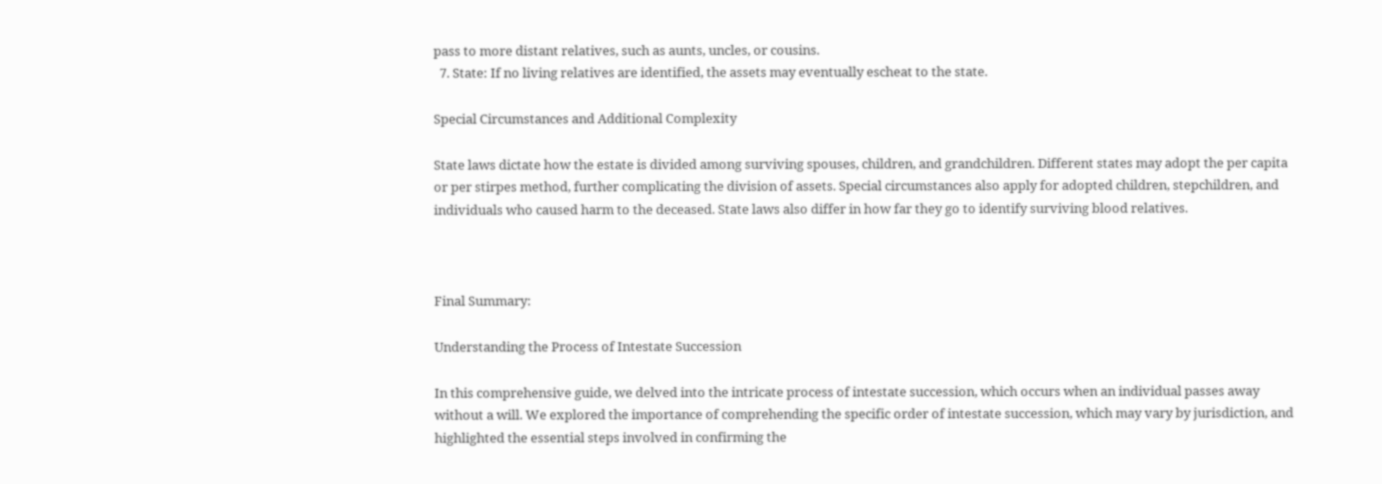pass to more distant relatives, such as aunts, uncles, or cousins.
  7. State: If no living relatives are identified, the assets may eventually escheat to the state.

Special Circumstances and Additional Complexity

State laws dictate how the estate is divided among surviving spouses, children, and grandchildren. Different states may adopt the per capita or per stirpes method, further complicating the division of assets. Special circumstances also apply for adopted children, stepchildren, and individuals who caused harm to the deceased. State laws also differ in how far they go to identify surviving blood relatives.



Final Summary:

Understanding the Process of Intestate Succession

In this comprehensive guide, we delved into the intricate process of intestate succession, which occurs when an individual passes away without a will. We explored the importance of comprehending the specific order of intestate succession, which may vary by jurisdiction, and highlighted the essential steps involved in confirming the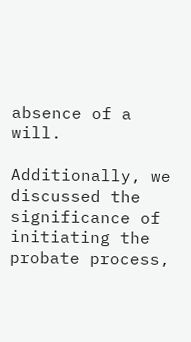absence of a will.

Additionally, we discussed the significance of initiating the probate process,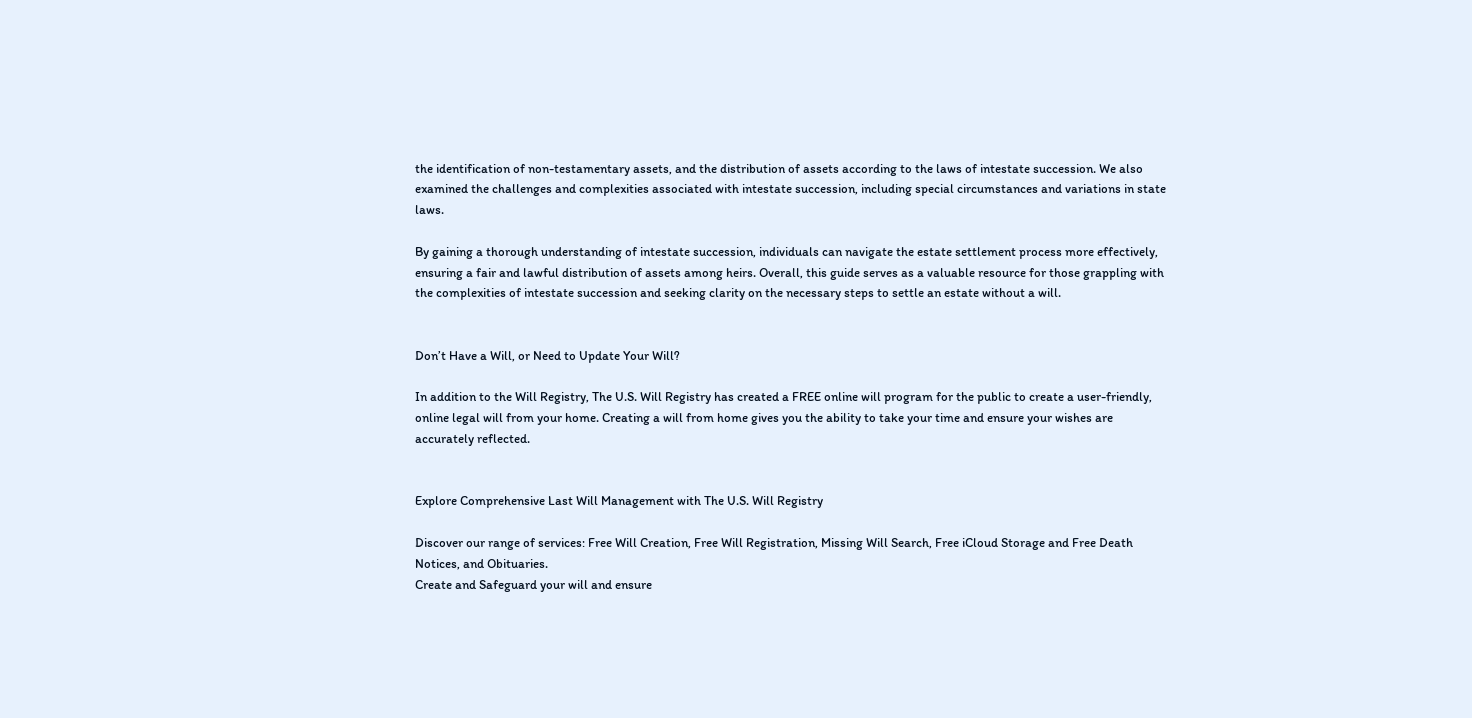the identification of non-testamentary assets, and the distribution of assets according to the laws of intestate succession. We also examined the challenges and complexities associated with intestate succession, including special circumstances and variations in state laws.

By gaining a thorough understanding of intestate succession, individuals can navigate the estate settlement process more effectively, ensuring a fair and lawful distribution of assets among heirs. Overall, this guide serves as a valuable resource for those grappling with the complexities of intestate succession and seeking clarity on the necessary steps to settle an estate without a will.


Don’t Have a Will, or Need to Update Your Will?

In addition to the Will Registry, The U.S. Will Registry has created a FREE online will program for the public to create a user-friendly, online legal will from your home. Creating a will from home gives you the ability to take your time and ensure your wishes are accurately reflected.


Explore Comprehensive Last Will Management with The U.S. Will Registry

Discover our range of services: Free Will Creation, Free Will Registration, Missing Will Search, Free iCloud Storage and Free Death Notices, and Obituaries.
Create and Safeguard your will and ensure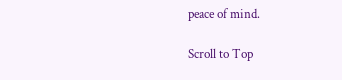peace of mind.

Scroll to Top